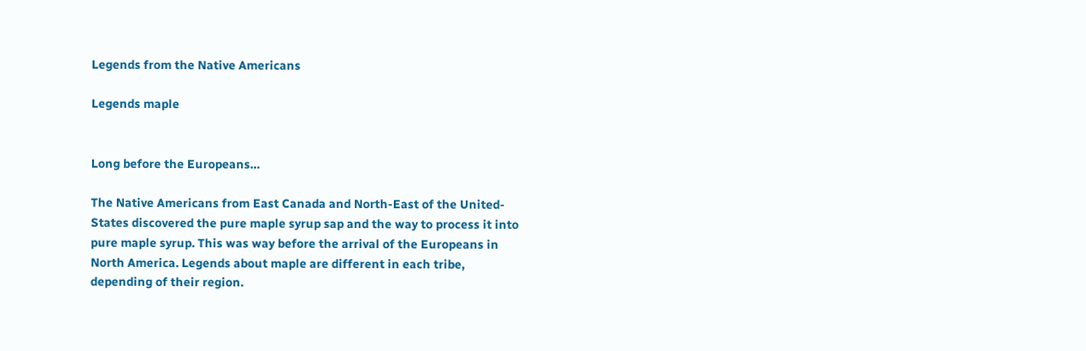Legends from the Native Americans

Legends maple


Long before the Europeans…

The Native Americans from East Canada and North-East of the United-States discovered the pure maple syrup sap and the way to process it into pure maple syrup. This was way before the arrival of the Europeans in North America. Legends about maple are different in each tribe, depending of their region.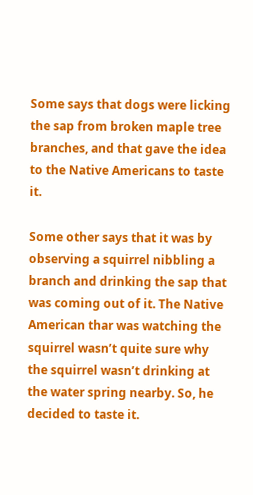Some says that dogs were licking the sap from broken maple tree branches, and that gave the idea to the Native Americans to taste it.

Some other says that it was by observing a squirrel nibbling a branch and drinking the sap that was coming out of it. The Native American thar was watching the squirrel wasn’t quite sure why the squirrel wasn’t drinking at the water spring nearby. So, he decided to taste it.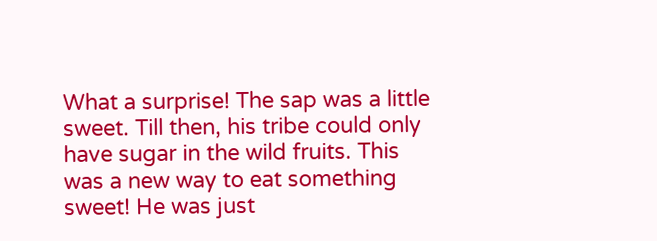What a surprise! The sap was a little sweet. Till then, his tribe could only have sugar in the wild fruits. This was a new way to eat something sweet! He was just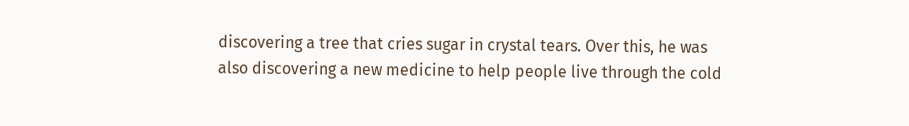discovering a tree that cries sugar in crystal tears. Over this, he was also discovering a new medicine to help people live through the cold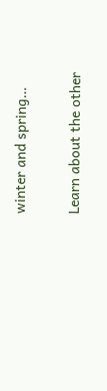winter and spring…

Learn about the other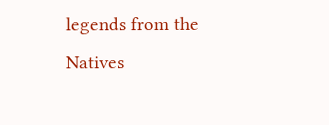legends from the Natives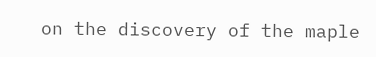on the discovery of the maple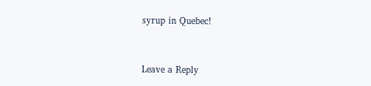syrup in Quebec!


Leave a Reply